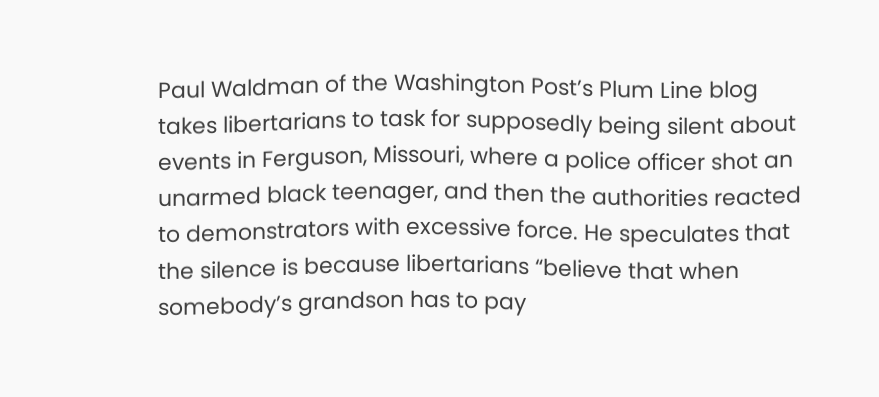Paul Waldman of the Washington Post’s Plum Line blog takes libertarians to task for supposedly being silent about events in Ferguson, Missouri, where a police officer shot an unarmed black teenager, and then the authorities reacted to demonstrators with excessive force. He speculates that the silence is because libertarians “believe that when somebody’s grandson has to pay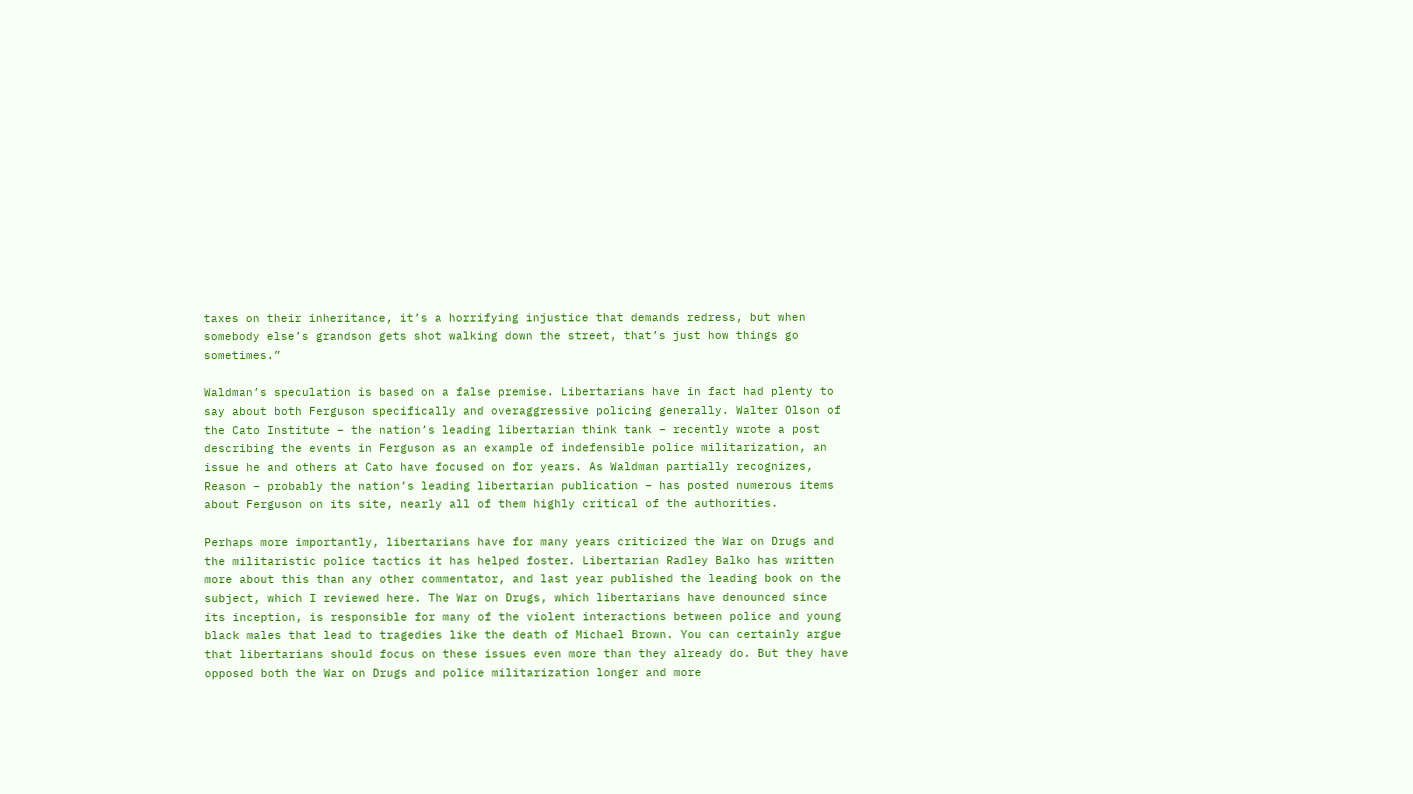taxes on their inheritance, it’s a horrifying injustice that demands redress, but when somebody else’s grandson gets shot walking down the street, that’s just how things go sometimes.”

Waldman’s speculation is based on a false premise. Libertarians have in fact had plenty to say about both Ferguson specifically and overaggressive policing generally. Walter Olson of the Cato Institute – the nation’s leading libertarian think tank – recently wrote a post describing the events in Ferguson as an example of indefensible police militarization, an issue he and others at Cato have focused on for years. As Waldman partially recognizes, Reason – probably the nation’s leading libertarian publication – has posted numerous items about Ferguson on its site, nearly all of them highly critical of the authorities.

Perhaps more importantly, libertarians have for many years criticized the War on Drugs and the militaristic police tactics it has helped foster. Libertarian Radley Balko has written more about this than any other commentator, and last year published the leading book on the subject, which I reviewed here. The War on Drugs, which libertarians have denounced since its inception, is responsible for many of the violent interactions between police and young black males that lead to tragedies like the death of Michael Brown. You can certainly argue that libertarians should focus on these issues even more than they already do. But they have opposed both the War on Drugs and police militarization longer and more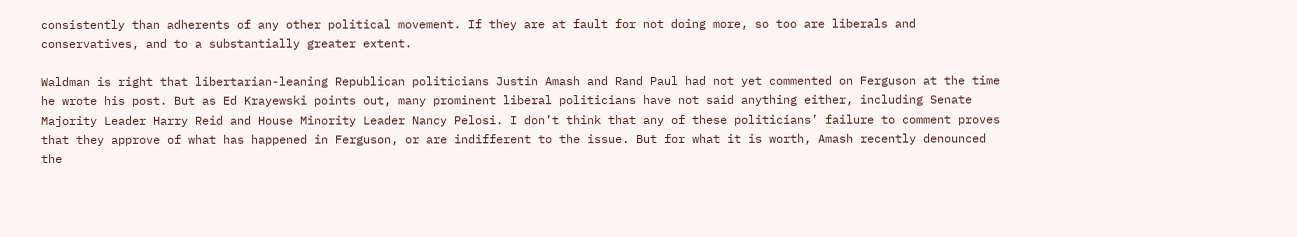consistently than adherents of any other political movement. If they are at fault for not doing more, so too are liberals and conservatives, and to a substantially greater extent.

Waldman is right that libertarian-leaning Republican politicians Justin Amash and Rand Paul had not yet commented on Ferguson at the time he wrote his post. But as Ed Krayewski points out, many prominent liberal politicians have not said anything either, including Senate Majority Leader Harry Reid and House Minority Leader Nancy Pelosi. I don’t think that any of these politicians’ failure to comment proves that they approve of what has happened in Ferguson, or are indifferent to the issue. But for what it is worth, Amash recently denounced the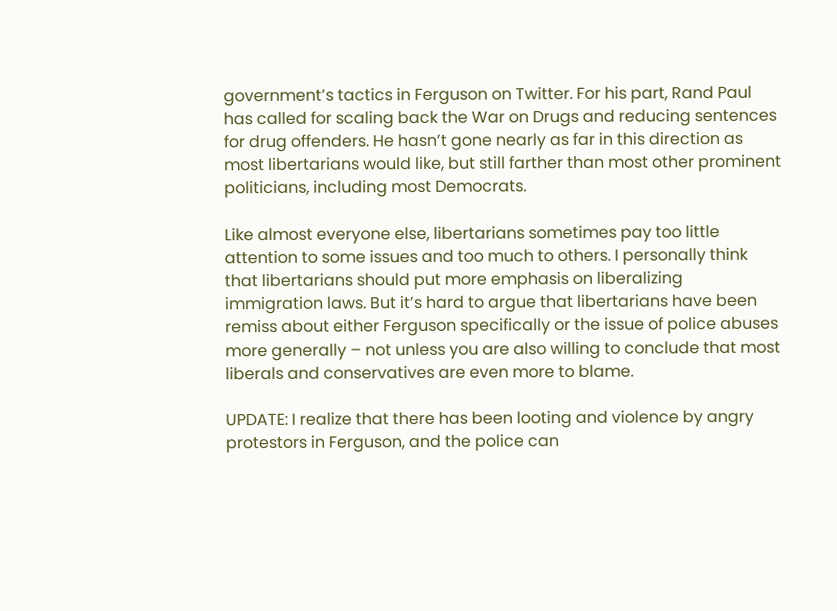government’s tactics in Ferguson on Twitter. For his part, Rand Paul has called for scaling back the War on Drugs and reducing sentences for drug offenders. He hasn’t gone nearly as far in this direction as most libertarians would like, but still farther than most other prominent politicians, including most Democrats.

Like almost everyone else, libertarians sometimes pay too little attention to some issues and too much to others. I personally think that libertarians should put more emphasis on liberalizing immigration laws. But it’s hard to argue that libertarians have been remiss about either Ferguson specifically or the issue of police abuses more generally – not unless you are also willing to conclude that most liberals and conservatives are even more to blame.

UPDATE: I realize that there has been looting and violence by angry protestors in Ferguson, and the police can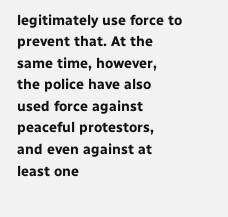legitimately use force to prevent that. At the same time, however, the police have also used force against peaceful protestors, and even against at least one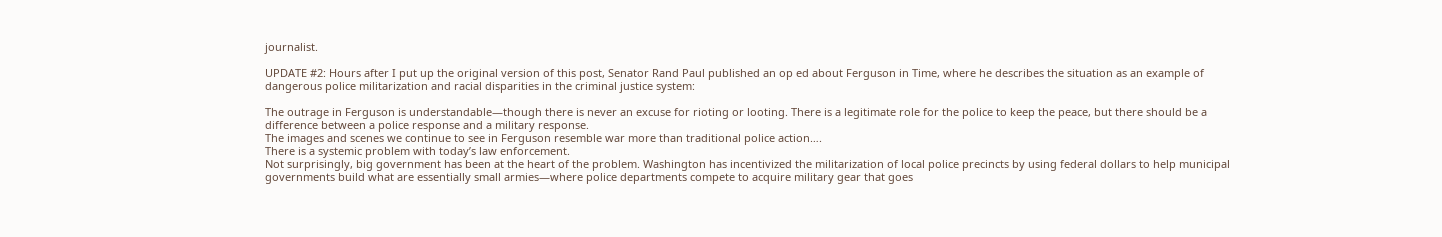journalist.

UPDATE #2: Hours after I put up the original version of this post, Senator Rand Paul published an op ed about Ferguson in Time, where he describes the situation as an example of dangerous police militarization and racial disparities in the criminal justice system:

The outrage in Ferguson is understandable—though there is never an excuse for rioting or looting. There is a legitimate role for the police to keep the peace, but there should be a difference between a police response and a military response.
The images and scenes we continue to see in Ferguson resemble war more than traditional police action….
There is a systemic problem with today’s law enforcement.
Not surprisingly, big government has been at the heart of the problem. Washington has incentivized the militarization of local police precincts by using federal dollars to help municipal governments build what are essentially small armies—where police departments compete to acquire military gear that goes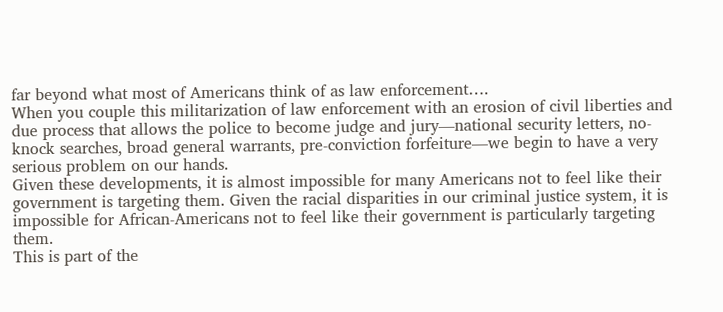far beyond what most of Americans think of as law enforcement….
When you couple this militarization of law enforcement with an erosion of civil liberties and due process that allows the police to become judge and jury—national security letters, no-knock searches, broad general warrants, pre-conviction forfeiture—we begin to have a very serious problem on our hands.
Given these developments, it is almost impossible for many Americans not to feel like their government is targeting them. Given the racial disparities in our criminal justice system, it is impossible for African-Americans not to feel like their government is particularly targeting them.
This is part of the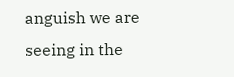anguish we are seeing in the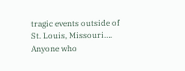tragic events outside of St. Louis, Missouri….
Anyone who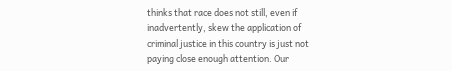thinks that race does not still, even if inadvertently, skew the application of criminal justice in this country is just not paying close enough attention. Our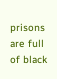prisons are full of black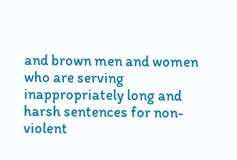and brown men and women who are serving inappropriately long and harsh sentences for non-violent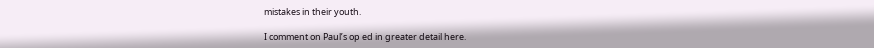mistakes in their youth.

I comment on Paul’s op ed in greater detail here.